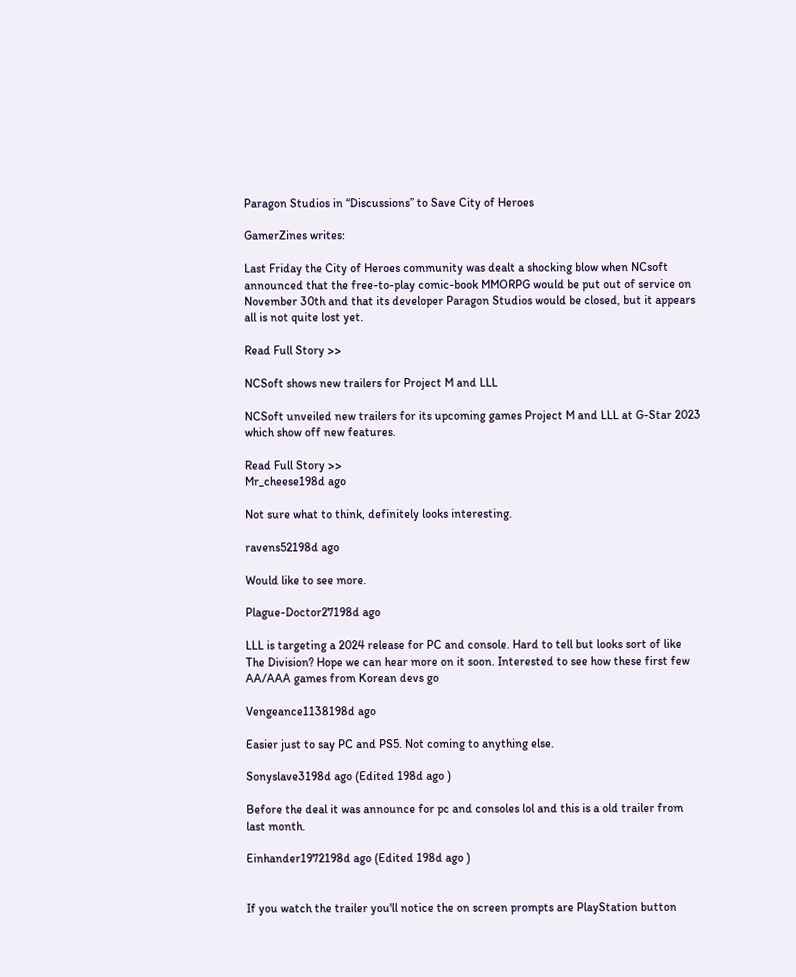Paragon Studios in “Discussions” to Save City of Heroes

GamerZines writes:

Last Friday the City of Heroes community was dealt a shocking blow when NCsoft announced that the free-to-play comic-book MMORPG would be put out of service on November 30th and that its developer Paragon Studios would be closed, but it appears all is not quite lost yet.

Read Full Story >>

NCSoft shows new trailers for Project M and LLL

NCSoft unveiled new trailers for its upcoming games Project M and LLL at G-Star 2023 which show off new features.

Read Full Story >>
Mr_cheese198d ago

Not sure what to think, definitely looks interesting.

ravens52198d ago

Would like to see more.

Plague-Doctor27198d ago

LLL is targeting a 2024 release for PC and console. Hard to tell but looks sort of like The Division? Hope we can hear more on it soon. Interested to see how these first few AA/AAA games from Korean devs go

Vengeance1138198d ago

Easier just to say PC and PS5. Not coming to anything else.

Sonyslave3198d ago (Edited 198d ago )

Before the deal it was announce for pc and consoles lol and this is a old trailer from last month.

Einhander1972198d ago (Edited 198d ago )


If you watch the trailer you'll notice the on screen prompts are PlayStation button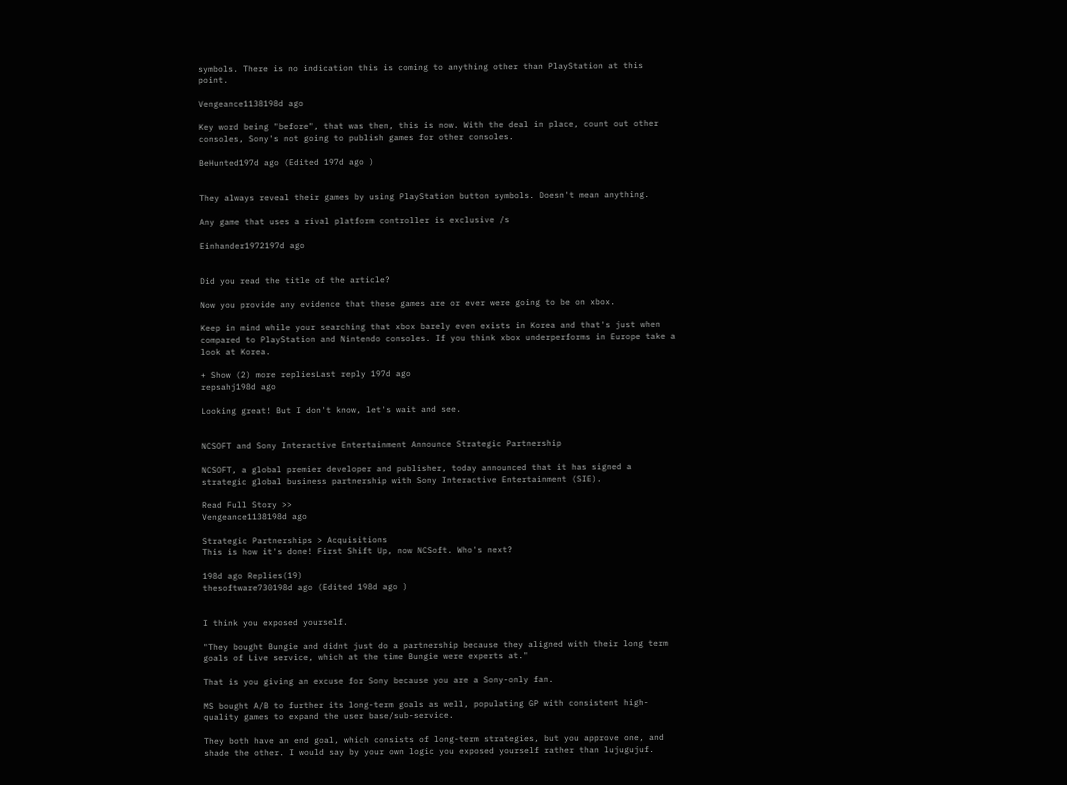symbols. There is no indication this is coming to anything other than PlayStation at this point.

Vengeance1138198d ago

Key word being "before", that was then, this is now. With the deal in place, count out other consoles, Sony's not going to publish games for other consoles.

BeHunted197d ago (Edited 197d ago )


They always reveal their games by using PlayStation button symbols. Doesn't mean anything.

Any game that uses a rival platform controller is exclusive /s

Einhander1972197d ago


Did you read the title of the article?

Now you provide any evidence that these games are or ever were going to be on xbox.

Keep in mind while your searching that xbox barely even exists in Korea and that's just when compared to PlayStation and Nintendo consoles. If you think xbox underperforms in Europe take a look at Korea.

+ Show (2) more repliesLast reply 197d ago
repsahj198d ago

Looking great! But I don't know, let's wait and see.


NCSOFT and Sony Interactive Entertainment Announce Strategic Partnership

NCSOFT, a global premier developer and publisher, today announced that it has signed a strategic global business partnership with Sony Interactive Entertainment (SIE).

Read Full Story >>
Vengeance1138198d ago

Strategic Partnerships > Acquisitions
This is how it's done! First Shift Up, now NCSoft. Who's next?

198d ago Replies(19)
thesoftware730198d ago (Edited 198d ago )


I think you exposed yourself.

"They bought Bungie and didnt just do a partnership because they aligned with their long term goals of Live service, which at the time Bungie were experts at."

That is you giving an excuse for Sony because you are a Sony-only fan.

MS bought A/B to further its long-term goals as well, populating GP with consistent high-quality games to expand the user base/sub-service.

They both have an end goal, which consists of long-term strategies, but you approve one, and shade the other. I would say by your own logic you exposed yourself rather than lujugujuf.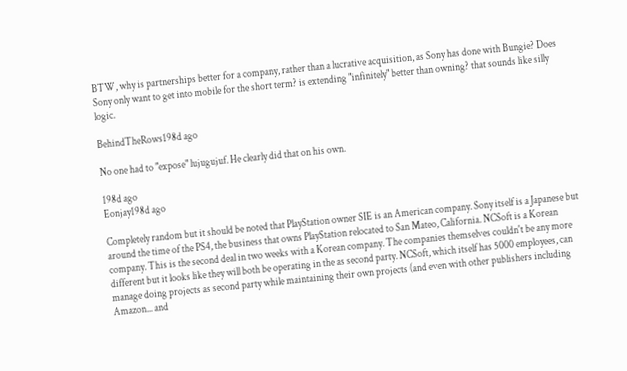BTW, why is partnerships better for a company, rather than a lucrative acquisition, as Sony has done with Bungie? Does Sony only want to get into mobile for the short term? is extending "infinitely" better than owning? that sounds like silly logic.

BehindTheRows198d ago

No one had to "expose" lujugujuf. He clearly did that on his own.

198d ago
Eonjay198d ago

Completely random but it should be noted that PlayStation owner SIE is an American company. Sony itself is a Japanese but around the time of the PS4, the business that owns PlayStation relocated to San Mateo, California. NCSoft is a Korean company. This is the second deal in two weeks with a Korean company. The companies themselves couldn't be any more different but it looks like they will both be operating in the as second party. NCSoft, which itself has 5000 employees, can manage doing projects as second party while maintaining their own projects (and even with other publishers including Amazon... and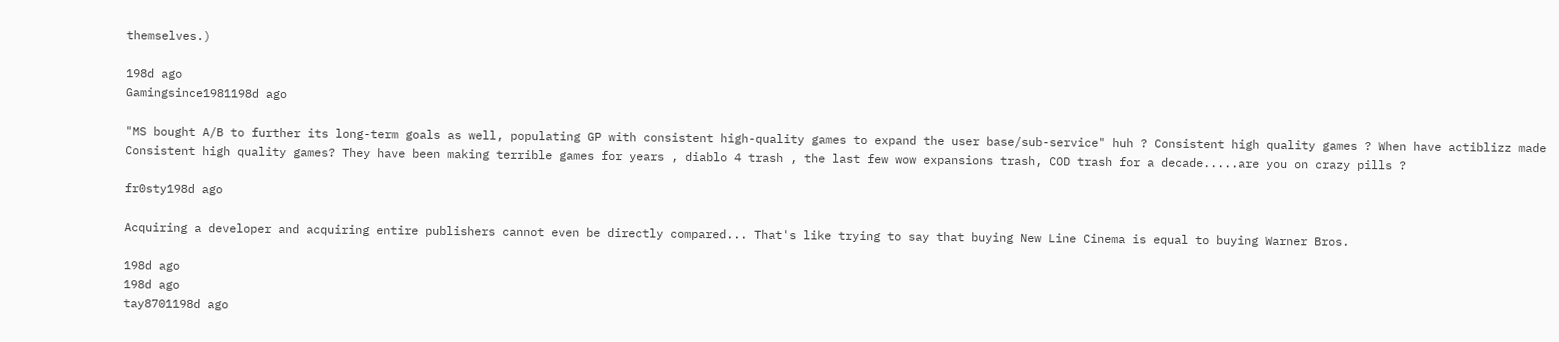themselves.)

198d ago
Gamingsince1981198d ago

"MS bought A/B to further its long-term goals as well, populating GP with consistent high-quality games to expand the user base/sub-service" huh ? Consistent high quality games ? When have actiblizz made Consistent high quality games? They have been making terrible games for years , diablo 4 trash , the last few wow expansions trash, COD trash for a decade.....are you on crazy pills ?

fr0sty198d ago

Acquiring a developer and acquiring entire publishers cannot even be directly compared... That's like trying to say that buying New Line Cinema is equal to buying Warner Bros.

198d ago
198d ago
tay8701198d ago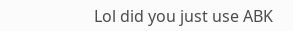Lol did you just use ABK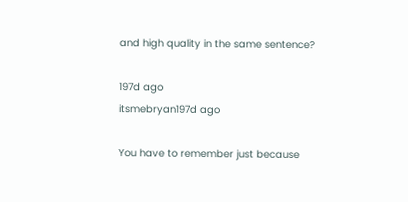and high quality in the same sentence?

197d ago
itsmebryan197d ago

You have to remember just because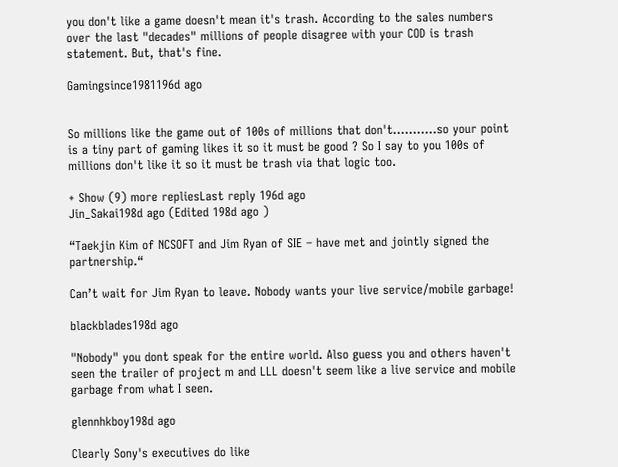you don't like a game doesn't mean it's trash. According to the sales numbers over the last "decades" millions of people disagree with your COD is trash statement. But, that's fine.

Gamingsince1981196d ago


So millions like the game out of 100s of millions that don't...........so your point is a tiny part of gaming likes it so it must be good ? So I say to you 100s of millions don't like it so it must be trash via that logic too.

+ Show (9) more repliesLast reply 196d ago
Jin_Sakai198d ago (Edited 198d ago )

“Taekjin Kim of NCSOFT and Jim Ryan of SIE – have met and jointly signed the partnership.“

Can’t wait for Jim Ryan to leave. Nobody wants your live service/mobile garbage!

blackblades198d ago

"Nobody" you dont speak for the entire world. Also guess you and others haven't seen the trailer of project m and LLL doesn't seem like a live service and mobile garbage from what I seen.

glennhkboy198d ago

Clearly Sony's executives do like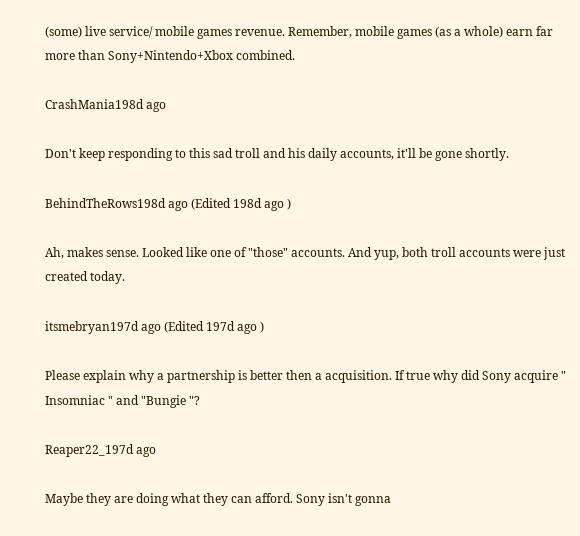(some) live service/ mobile games revenue. Remember, mobile games (as a whole) earn far more than Sony+Nintendo+Xbox combined.

CrashMania198d ago

Don't keep responding to this sad troll and his daily accounts, it'll be gone shortly.

BehindTheRows198d ago (Edited 198d ago )

Ah, makes sense. Looked like one of "those" accounts. And yup, both troll accounts were just created today.

itsmebryan197d ago (Edited 197d ago )

Please explain why a partnership is better then a acquisition. If true why did Sony acquire " Insomniac " and "Bungie "?

Reaper22_197d ago

Maybe they are doing what they can afford. Sony isn't gonna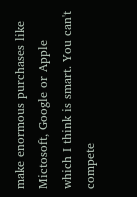make enormous purchases like Mictosoft, Google or Apple which I think is smart. You can't compete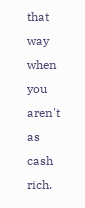that way when you aren't as cash rich.